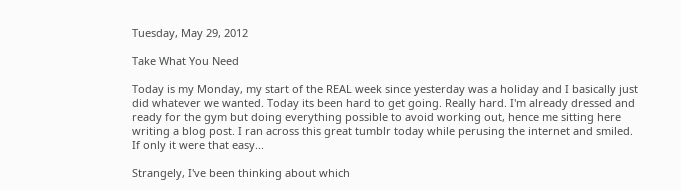Tuesday, May 29, 2012

Take What You Need

Today is my Monday, my start of the REAL week since yesterday was a holiday and I basically just did whatever we wanted. Today its been hard to get going. Really hard. I'm already dressed and ready for the gym but doing everything possible to avoid working out, hence me sitting here writing a blog post. I ran across this great tumblr today while perusing the internet and smiled. If only it were that easy...

Strangely, I've been thinking about which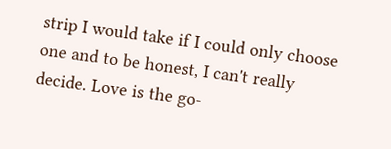strip I would take if I could only choose one and to be honest, I can't really decide. Love is the go-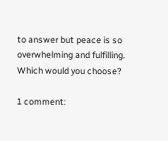to answer but peace is so overwhelming and fulfilling. Which would you choose?

1 comment: